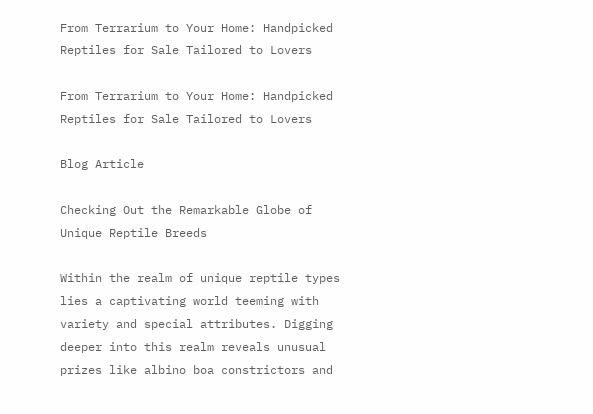From Terrarium to Your Home: Handpicked Reptiles for Sale Tailored to Lovers

From Terrarium to Your Home: Handpicked Reptiles for Sale Tailored to Lovers

Blog Article

Checking Out the Remarkable Globe of Unique Reptile Breeds

Within the realm of unique reptile types lies a captivating world teeming with variety and special attributes. Digging deeper into this realm reveals unusual prizes like albino boa constrictors and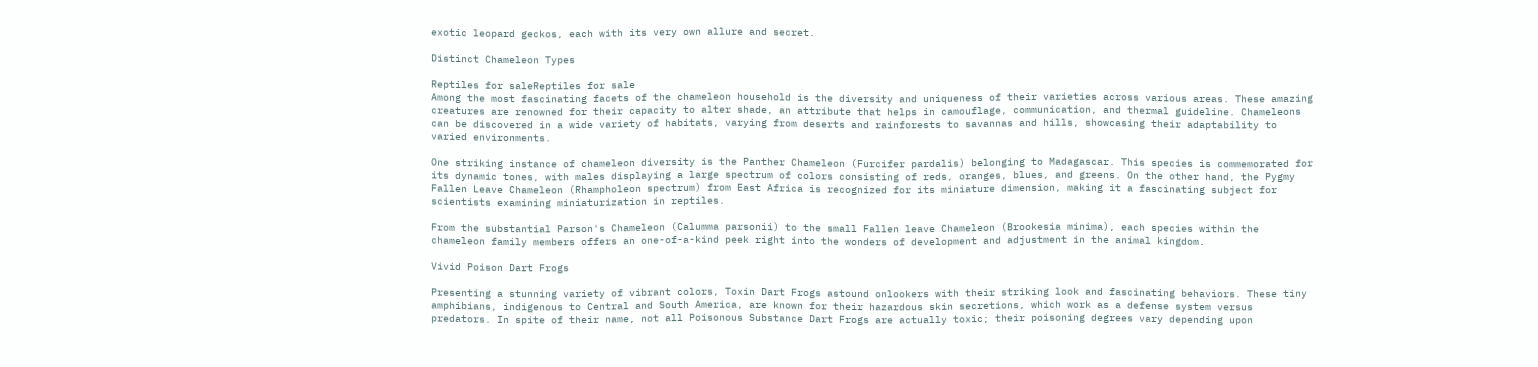exotic leopard geckos, each with its very own allure and secret.

Distinct Chameleon Types

Reptiles for saleReptiles for sale
Among the most fascinating facets of the chameleon household is the diversity and uniqueness of their varieties across various areas. These amazing creatures are renowned for their capacity to alter shade, an attribute that helps in camouflage, communication, and thermal guideline. Chameleons can be discovered in a wide variety of habitats, varying from deserts and rainforests to savannas and hills, showcasing their adaptability to varied environments.

One striking instance of chameleon diversity is the Panther Chameleon (Furcifer pardalis) belonging to Madagascar. This species is commemorated for its dynamic tones, with males displaying a large spectrum of colors consisting of reds, oranges, blues, and greens. On the other hand, the Pygmy Fallen Leave Chameleon (Rhampholeon spectrum) from East Africa is recognized for its miniature dimension, making it a fascinating subject for scientists examining miniaturization in reptiles.

From the substantial Parson's Chameleon (Calumma parsonii) to the small Fallen leave Chameleon (Brookesia minima), each species within the chameleon family members offers an one-of-a-kind peek right into the wonders of development and adjustment in the animal kingdom.

Vivid Poison Dart Frogs

Presenting a stunning variety of vibrant colors, Toxin Dart Frogs astound onlookers with their striking look and fascinating behaviors. These tiny amphibians, indigenous to Central and South America, are known for their hazardous skin secretions, which work as a defense system versus predators. In spite of their name, not all Poisonous Substance Dart Frogs are actually toxic; their poisoning degrees vary depending upon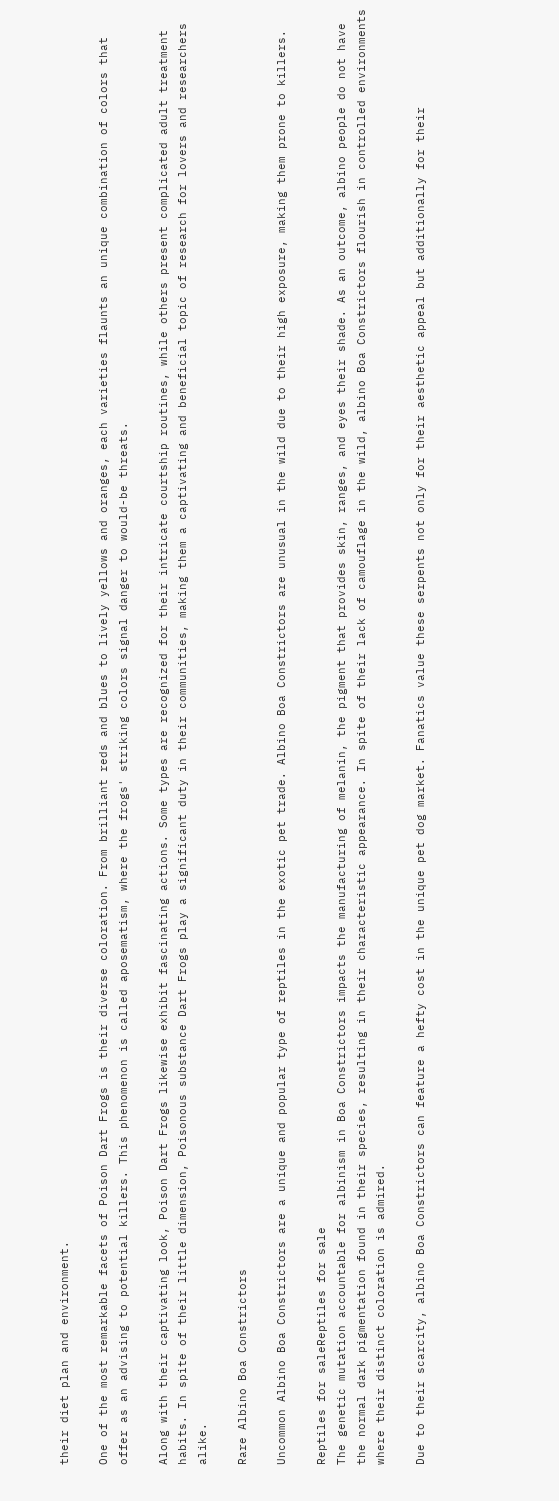their diet plan and environment.

One of the most remarkable facets of Poison Dart Frogs is their diverse coloration. From brilliant reds and blues to lively yellows and oranges, each varieties flaunts an unique combination of colors that offer as an advising to potential killers. This phenomenon is called aposematism, where the frogs' striking colors signal danger to would-be threats.

Along with their captivating look, Poison Dart Frogs likewise exhibit fascinating actions. Some types are recognized for their intricate courtship routines, while others present complicated adult treatment habits. In spite of their little dimension, Poisonous substance Dart Frogs play a significant duty in their communities, making them a captivating and beneficial topic of research for lovers and researchers alike.

Rare Albino Boa Constrictors

Uncommon Albino Boa Constrictors are a unique and popular type of reptiles in the exotic pet trade. Albino Boa Constrictors are unusual in the wild due to their high exposure, making them prone to killers.

Reptiles for saleReptiles for sale
The genetic mutation accountable for albinism in Boa Constrictors impacts the manufacturing of melanin, the pigment that provides skin, ranges, and eyes their shade. As an outcome, albino people do not have the normal dark pigmentation found in their species, resulting in their characteristic appearance. In spite of their lack of camouflage in the wild, albino Boa Constrictors flourish in controlled environments where their distinct coloration is admired.

Due to their scarcity, albino Boa Constrictors can feature a hefty cost in the unique pet dog market. Fanatics value these serpents not only for their aesthetic appeal but additionally for their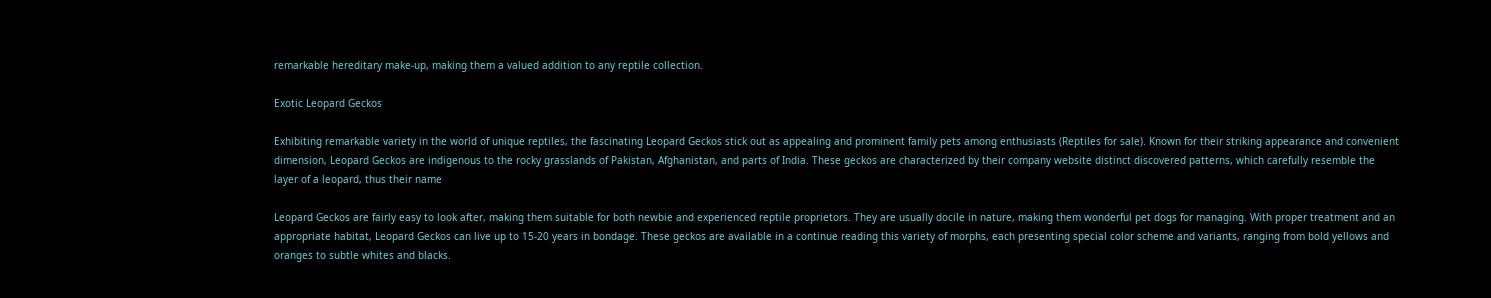remarkable hereditary make-up, making them a valued addition to any reptile collection.

Exotic Leopard Geckos

Exhibiting remarkable variety in the world of unique reptiles, the fascinating Leopard Geckos stick out as appealing and prominent family pets among enthusiasts (Reptiles for sale). Known for their striking appearance and convenient dimension, Leopard Geckos are indigenous to the rocky grasslands of Pakistan, Afghanistan, and parts of India. These geckos are characterized by their company website distinct discovered patterns, which carefully resemble the layer of a leopard, thus their name

Leopard Geckos are fairly easy to look after, making them suitable for both newbie and experienced reptile proprietors. They are usually docile in nature, making them wonderful pet dogs for managing. With proper treatment and an appropriate habitat, Leopard Geckos can live up to 15-20 years in bondage. These geckos are available in a continue reading this variety of morphs, each presenting special color scheme and variants, ranging from bold yellows and oranges to subtle whites and blacks.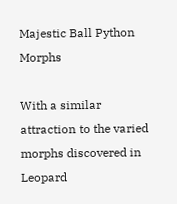Majestic Ball Python Morphs

With a similar attraction to the varied morphs discovered in Leopard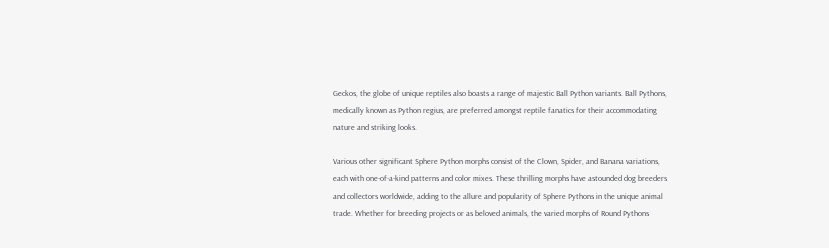Geckos, the globe of unique reptiles also boasts a range of majestic Ball Python variants. Ball Pythons, medically known as Python regius, are preferred amongst reptile fanatics for their accommodating nature and striking looks.

Various other significant Sphere Python morphs consist of the Clown, Spider, and Banana variations, each with one-of-a-kind patterns and color mixes. These thrilling morphs have astounded dog breeders and collectors worldwide, adding to the allure and popularity of Sphere Pythons in the unique animal trade. Whether for breeding projects or as beloved animals, the varied morphs of Round Pythons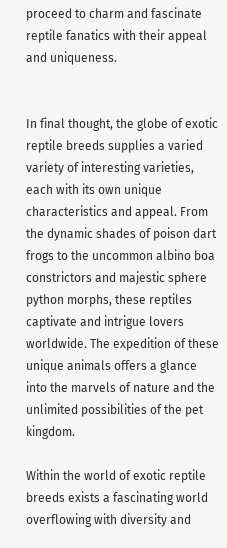proceed to charm and fascinate reptile fanatics with their appeal and uniqueness.


In final thought, the globe of exotic reptile breeds supplies a varied variety of interesting varieties, each with its own unique characteristics and appeal. From the dynamic shades of poison dart frogs to the uncommon albino boa constrictors and majestic sphere python morphs, these reptiles captivate and intrigue lovers worldwide. The expedition of these unique animals offers a glance into the marvels of nature and the unlimited possibilities of the pet kingdom.

Within the world of exotic reptile breeds exists a fascinating world overflowing with diversity and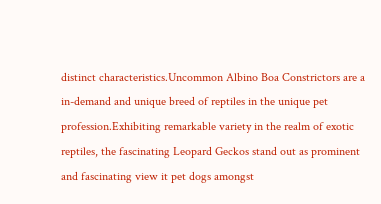distinct characteristics.Uncommon Albino Boa Constrictors are a in-demand and unique breed of reptiles in the unique pet profession.Exhibiting remarkable variety in the realm of exotic reptiles, the fascinating Leopard Geckos stand out as prominent and fascinating view it pet dogs amongst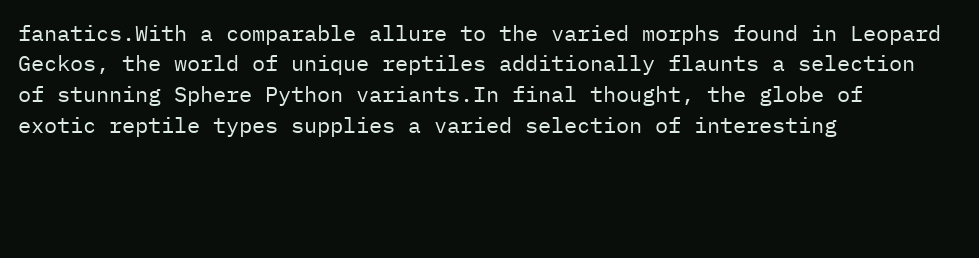fanatics.With a comparable allure to the varied morphs found in Leopard Geckos, the world of unique reptiles additionally flaunts a selection of stunning Sphere Python variants.In final thought, the globe of exotic reptile types supplies a varied selection of interesting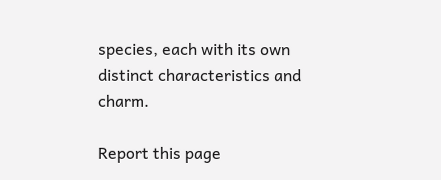species, each with its own distinct characteristics and charm.

Report this page